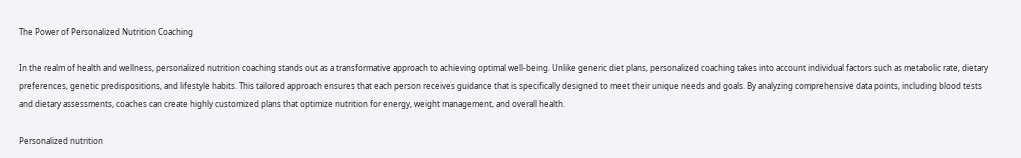The Power of Personalized Nutrition Coaching

In the realm of health and wellness, personalized nutrition coaching stands out as a transformative approach to achieving optimal well-being. Unlike generic diet plans, personalized coaching takes into account individual factors such as metabolic rate, dietary preferences, genetic predispositions, and lifestyle habits. This tailored approach ensures that each person receives guidance that is specifically designed to meet their unique needs and goals. By analyzing comprehensive data points, including blood tests and dietary assessments, coaches can create highly customized plans that optimize nutrition for energy, weight management, and overall health.

Personalized nutrition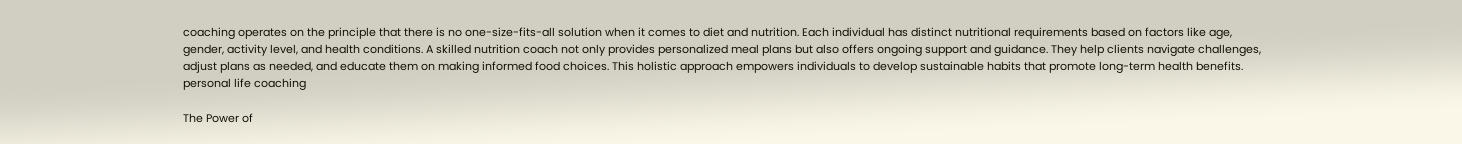coaching operates on the principle that there is no one-size-fits-all solution when it comes to diet and nutrition. Each individual has distinct nutritional requirements based on factors like age, gender, activity level, and health conditions. A skilled nutrition coach not only provides personalized meal plans but also offers ongoing support and guidance. They help clients navigate challenges, adjust plans as needed, and educate them on making informed food choices. This holistic approach empowers individuals to develop sustainable habits that promote long-term health benefits. personal life coaching

The Power of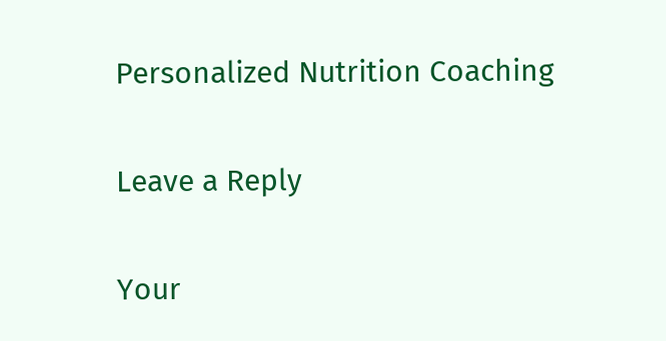Personalized Nutrition Coaching

Leave a Reply

Your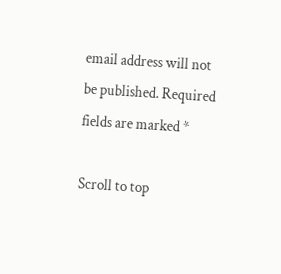email address will not be published. Required fields are marked *

Scroll to top